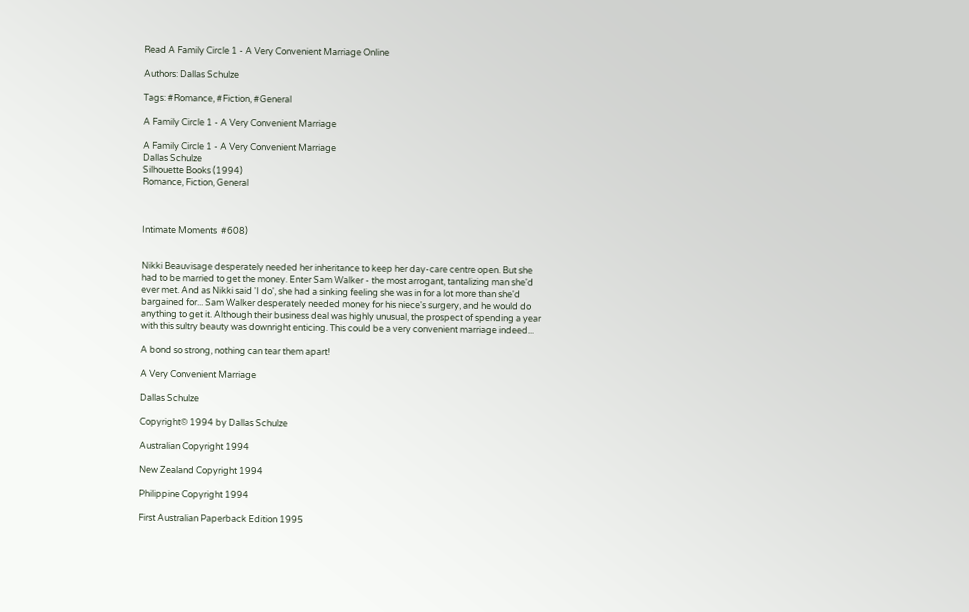Read A Family Circle 1 - A Very Convenient Marriage Online

Authors: Dallas Schulze

Tags: #Romance, #Fiction, #General

A Family Circle 1 - A Very Convenient Marriage

A Family Circle 1 - A Very Convenient Marriage
Dallas Schulze
Silhouette Books (1994)
Romance, Fiction, General



Intimate Moments  #608)


Nikki Beauvisage desperately needed her inheritance to keep her day-care centre open. But she had to be married to get the money. Enter Sam Walker - the most arrogant, tantalizing man she'd ever met. And as Nikki said 'I do', she had a sinking feeling she was in for a lot more than she'd bargained for... Sam Walker desperately needed money for his niece's surgery, and he would do anything to get it. Although their business deal was highly unusual, the prospect of spending a year with this sultry beauty was downright enticing. This could be a very convenient marriage indeed...

A bond so strong, nothing can tear them apart!

A Very Convenient Marriage

Dallas Schulze

Copyright© 1994 by Dallas Schulze

Australian Copyright 1994

New Zealand Copyright 1994

Philippine Copyright 1994

First Australian Paperback Edition 1995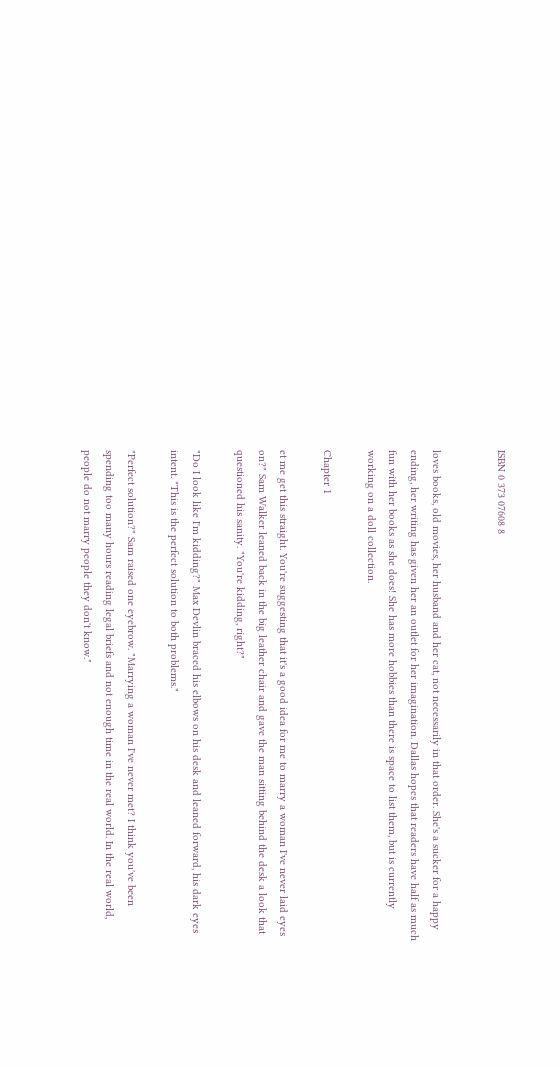ISBN 0 373 07608 8


loves books, old movies, her husband and her cat, not necessarily in that order. She's a sucker for a happy ending, her writing has given her an outlet for her imagination. Dallas hopes that readers have half as much fun with her books as she does! She has more hobbies than there is space to list them, but is currently working on a doll collection.

Chapter 1

et me get this straight. You're suggesting that it's a good idea for me to marry a woman I've never laid eyes on?" Sam Walker leaned back in the big leather chair and gave the man sitting behind the desk a look that questioned his sanity. "You're kidding, right?"

"Do I look like I'm kidding?" Max Devlin braced his elbows on his desk and leaned forward, his dark eyes intent. "This is the perfect solution to both problems."

"Perfect solution?" Sam raised one eyebrow. "Marrying a woman I've never met? I think you've been spending too many hours reading legal briefs and not enough time in the real world. In the real world, people do not marry people they don't know."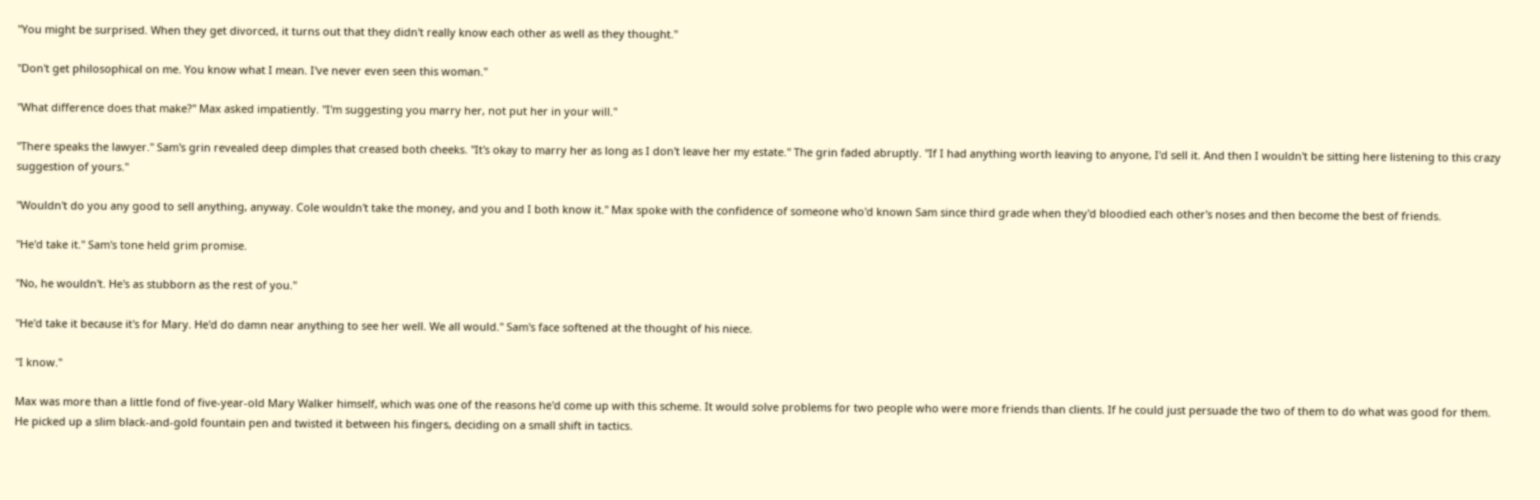"You might be surprised. When they get divorced, it turns out that they didn't really know each other as well as they thought."

"Don't get philosophical on me. You know what I mean. I've never even seen this woman."

"What difference does that make?" Max asked impatiently. "I'm suggesting you marry her, not put her in your will."

"There speaks the lawyer." Sam's grin revealed deep dimples that creased both cheeks. "It's okay to marry her as long as I don't leave her my estate." The grin faded abruptly. "If I had anything worth leaving to anyone, I'd sell it. And then I wouldn't be sitting here listening to this crazy suggestion of yours."

"Wouldn't do you any good to sell anything, anyway. Cole wouldn't take the money, and you and I both know it." Max spoke with the confidence of someone who'd known Sam since third grade when they'd bloodied each other's noses and then become the best of friends.

"He'd take it." Sam's tone held grim promise.

"No, he wouldn't. He's as stubborn as the rest of you."

"He'd take it because it's for Mary. He'd do damn near anything to see her well. We all would." Sam's face softened at the thought of his niece.

"I know."

Max was more than a little fond of five-year-old Mary Walker himself, which was one of the reasons he'd come up with this scheme. It would solve problems for two people who were more friends than clients. If he could just persuade the two of them to do what was good for them. He picked up a slim black-and-gold fountain pen and twisted it between his fingers, deciding on a small shift in tactics.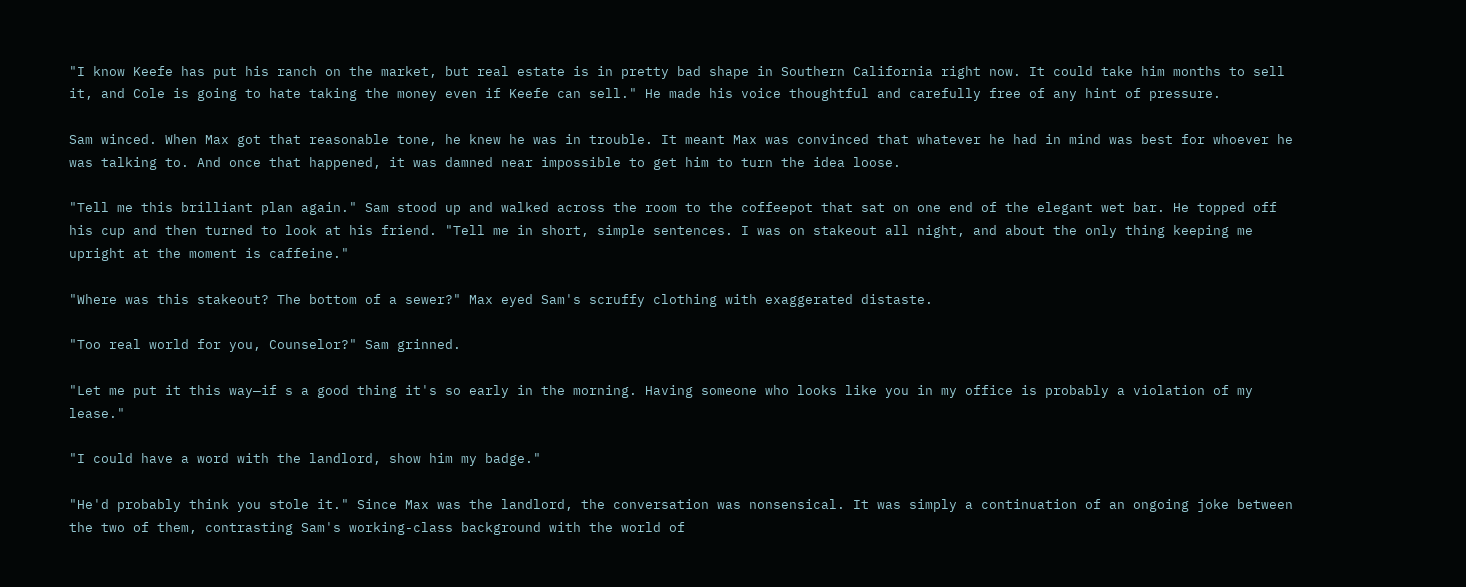"I know Keefe has put his ranch on the market, but real estate is in pretty bad shape in Southern California right now. It could take him months to sell it, and Cole is going to hate taking the money even if Keefe can sell." He made his voice thoughtful and carefully free of any hint of pressure.

Sam winced. When Max got that reasonable tone, he knew he was in trouble. It meant Max was convinced that whatever he had in mind was best for whoever he was talking to. And once that happened, it was damned near impossible to get him to turn the idea loose.

"Tell me this brilliant plan again." Sam stood up and walked across the room to the coffeepot that sat on one end of the elegant wet bar. He topped off his cup and then turned to look at his friend. "Tell me in short, simple sentences. I was on stakeout all night, and about the only thing keeping me upright at the moment is caffeine."

"Where was this stakeout? The bottom of a sewer?" Max eyed Sam's scruffy clothing with exaggerated distaste.

"Too real world for you, Counselor?" Sam grinned.

"Let me put it this way—if s a good thing it's so early in the morning. Having someone who looks like you in my office is probably a violation of my lease."

"I could have a word with the landlord, show him my badge."

"He'd probably think you stole it." Since Max was the landlord, the conversation was nonsensical. It was simply a continuation of an ongoing joke between the two of them, contrasting Sam's working-class background with the world of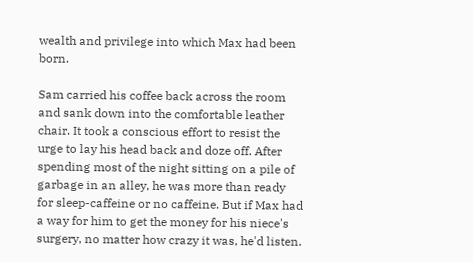wealth and privilege into which Max had been born.

Sam carried his coffee back across the room and sank down into the comfortable leather chair. It took a conscious effort to resist the urge to lay his head back and doze off. After spending most of the night sitting on a pile of garbage in an alley, he was more than ready for sleep-caffeine or no caffeine. But if Max had a way for him to get the money for his niece's surgery, no matter how crazy it was, he'd listen.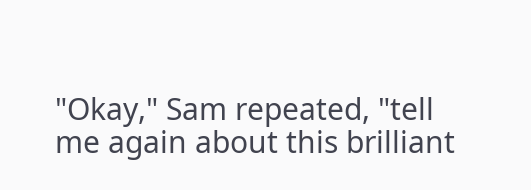"Okay," Sam repeated, "tell me again about this brilliant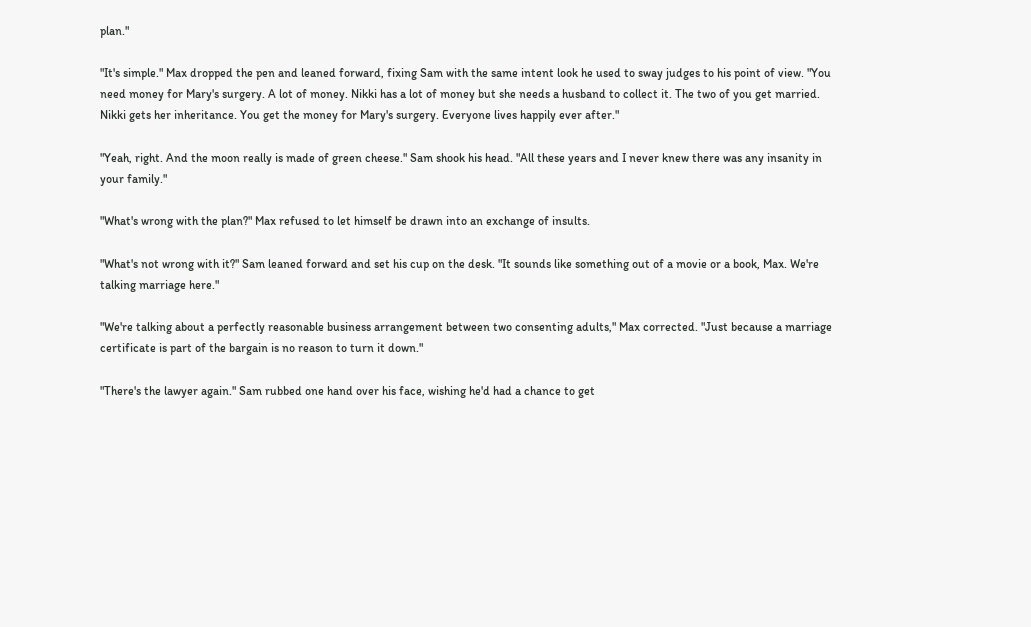plan."

"It's simple." Max dropped the pen and leaned forward, fixing Sam with the same intent look he used to sway judges to his point of view. "You need money for Mary's surgery. A lot of money. Nikki has a lot of money but she needs a husband to collect it. The two of you get married. Nikki gets her inheritance. You get the money for Mary's surgery. Everyone lives happily ever after."

"Yeah, right. And the moon really is made of green cheese." Sam shook his head. "All these years and I never knew there was any insanity in your family."

"What's wrong with the plan?" Max refused to let himself be drawn into an exchange of insults.

"What's not wrong with it?" Sam leaned forward and set his cup on the desk. "It sounds like something out of a movie or a book, Max. We're talking marriage here."

"We're talking about a perfectly reasonable business arrangement between two consenting adults," Max corrected. "Just because a marriage certificate is part of the bargain is no reason to turn it down."

"There's the lawyer again." Sam rubbed one hand over his face, wishing he'd had a chance to get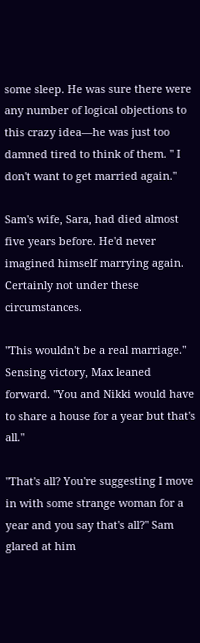some sleep. He was sure there were any number of logical objections to this crazy idea—he was just too damned tired to think of them. '' I don't want to get married again.''

Sam's wife, Sara, had died almost five years before. He'd never imagined himself marrying again. Certainly not under these circumstances.

"This wouldn't be a real marriage." Sensing victory, Max leaned forward. "You and Nikki would have to share a house for a year but that's all."

"That's all? You're suggesting I move in with some strange woman for a year and you say that's all?" Sam glared at him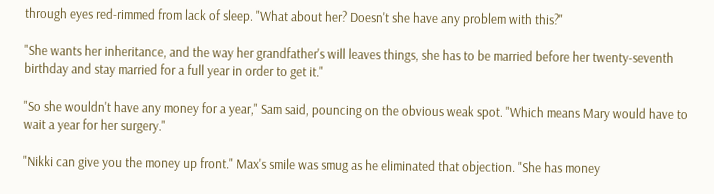through eyes red-rimmed from lack of sleep. "What about her? Doesn't she have any problem with this?"

"She wants her inheritance, and the way her grandfather's will leaves things, she has to be married before her twenty-seventh birthday and stay married for a full year in order to get it."

"So she wouldn't have any money for a year," Sam said, pouncing on the obvious weak spot. "Which means Mary would have to wait a year for her surgery."

"Nikki can give you the money up front." Max's smile was smug as he eliminated that objection. "She has money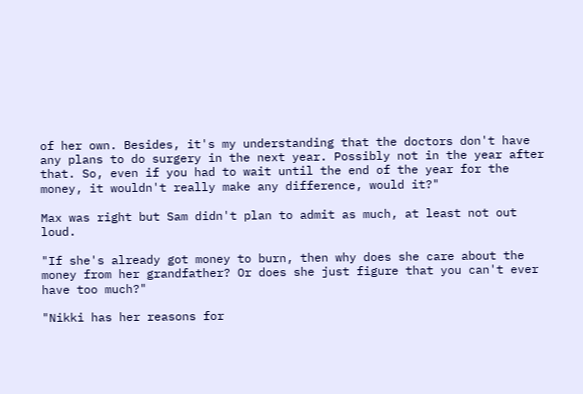of her own. Besides, it's my understanding that the doctors don't have any plans to do surgery in the next year. Possibly not in the year after that. So, even if you had to wait until the end of the year for the money, it wouldn't really make any difference, would it?"

Max was right but Sam didn't plan to admit as much, at least not out loud.

"If she's already got money to burn, then why does she care about the money from her grandfather? Or does she just figure that you can't ever have too much?"

"Nikki has her reasons for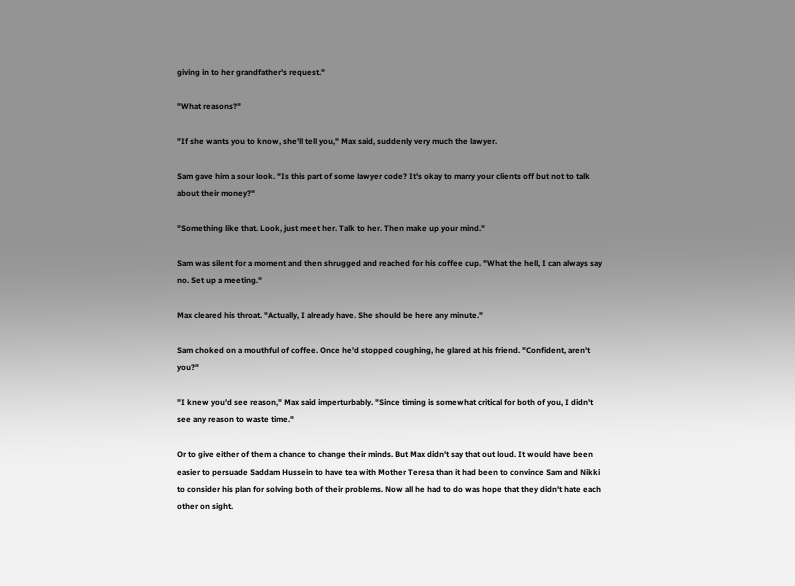giving in to her grandfather's request."

"What reasons?"

"If she wants you to know, she'll tell you," Max said, suddenly very much the lawyer.

Sam gave him a sour look. "Is this part of some lawyer code? It's okay to marry your clients off but not to talk about their money?"

"Something like that. Look, just meet her. Talk to her. Then make up your mind."

Sam was silent for a moment and then shrugged and reached for his coffee cup. "What the hell, I can always say no. Set up a meeting."

Max cleared his throat. "Actually, I already have. She should be here any minute."

Sam choked on a mouthful of coffee. Once he'd stopped coughing, he glared at his friend. "Confident, aren't you?"

"I knew you'd see reason," Max said imperturbably. "Since timing is somewhat critical for both of you, I didn't see any reason to waste time."

Or to give either of them a chance to change their minds. But Max didn't say that out loud. It would have been easier to persuade Saddam Hussein to have tea with Mother Teresa than it had been to convince Sam and Nikki to consider his plan for solving both of their problems. Now all he had to do was hope that they didn't hate each other on sight.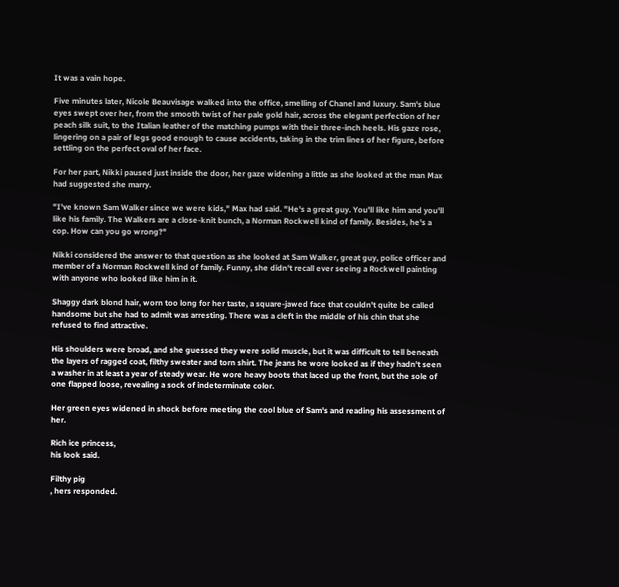It was a vain hope.

Five minutes later, Nicole Beauvisage walked into the office, smelling of Chanel and luxury. Sam's blue eyes swept over her, from the smooth twist of her pale gold hair, across the elegant perfection of her peach silk suit, to the Italian leather of the matching pumps with their three-inch heels. His gaze rose, lingering on a pair of legs good enough to cause accidents, taking in the trim lines of her figure, before settling on the perfect oval of her face.

For her part, Nikki paused just inside the door, her gaze widening a little as she looked at the man Max had suggested she marry.

"I've known Sam Walker since we were kids," Max had said. "He's a great guy. You'll like him and you'll like his family. The Walkers are a close-knit bunch, a Norman Rockwell kind of family. Besides, he's a cop. How can you go wrong?"

Nikki considered the answer to that question as she looked at Sam Walker, great guy, police officer and member of a Norman Rockwell kind of family. Funny, she didn't recall ever seeing a Rockwell painting with anyone who looked like him in it.

Shaggy dark blond hair, worn too long for her taste, a square-jawed face that couldn't quite be called handsome but she had to admit was arresting. There was a cleft in the middle of his chin that she refused to find attractive.

His shoulders were broad, and she guessed they were solid muscle, but it was difficult to tell beneath the layers of ragged coat, filthy sweater and torn shirt. The jeans he wore looked as if they hadn't seen a washer in at least a year of steady wear. He wore heavy boots that laced up the front, but the sole of one flapped loose, revealing a sock of indeterminate color.

Her green eyes widened in shock before meeting the cool blue of Sam's and reading his assessment of her.

Rich ice princess,
his look said.

Filthy pig
, hers responded.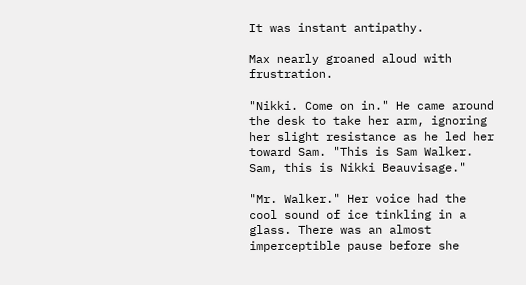It was instant antipathy.

Max nearly groaned aloud with frustration.

"Nikki. Come on in." He came around the desk to take her arm, ignoring her slight resistance as he led her toward Sam. "This is Sam Walker. Sam, this is Nikki Beauvisage."

"Mr. Walker." Her voice had the cool sound of ice tinkling in a glass. There was an almost imperceptible pause before she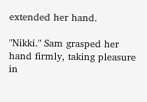extended her hand.

"Nikki." Sam grasped her hand firmly, taking pleasure in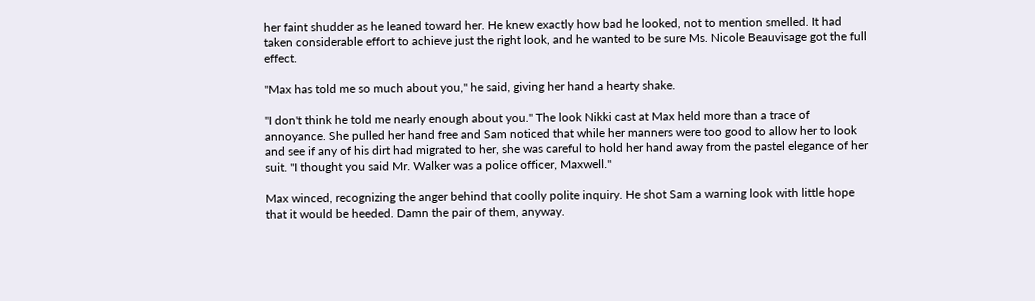her faint shudder as he leaned toward her. He knew exactly how bad he looked, not to mention smelled. It had taken considerable effort to achieve just the right look, and he wanted to be sure Ms. Nicole Beauvisage got the full effect.

"Max has told me so much about you," he said, giving her hand a hearty shake.

"I don't think he told me nearly enough about you." The look Nikki cast at Max held more than a trace of annoyance. She pulled her hand free and Sam noticed that while her manners were too good to allow her to look and see if any of his dirt had migrated to her, she was careful to hold her hand away from the pastel elegance of her suit. "I thought you said Mr. Walker was a police officer, Maxwell."

Max winced, recognizing the anger behind that coolly polite inquiry. He shot Sam a warning look with little hope that it would be heeded. Damn the pair of them, anyway.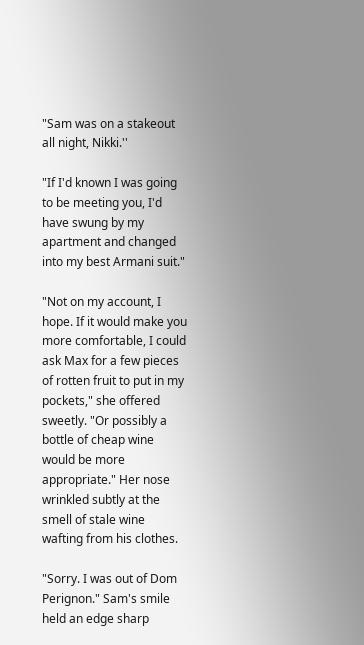"Sam was on a stakeout all night, Nikki.''

"If I'd known I was going to be meeting you, I'd have swung by my apartment and changed into my best Armani suit."

"Not on my account, I hope. If it would make you more comfortable, I could ask Max for a few pieces of rotten fruit to put in my pockets," she offered sweetly. "Or possibly a bottle of cheap wine would be more appropriate." Her nose wrinkled subtly at the smell of stale wine wafting from his clothes.

"Sorry. I was out of Dom Perignon." Sam's smile held an edge sharp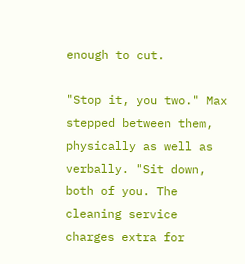enough to cut.

"Stop it, you two." Max stepped between them, physically as well as verbally. "Sit down, both of you. The cleaning service charges extra for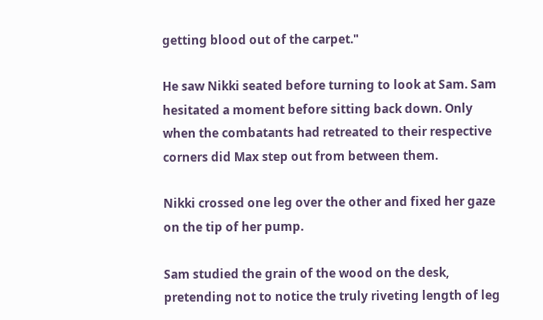getting blood out of the carpet."

He saw Nikki seated before turning to look at Sam. Sam hesitated a moment before sitting back down. Only when the combatants had retreated to their respective corners did Max step out from between them.

Nikki crossed one leg over the other and fixed her gaze on the tip of her pump.

Sam studied the grain of the wood on the desk, pretending not to notice the truly riveting length of leg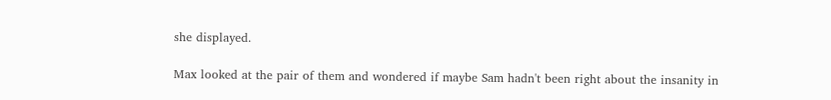she displayed.

Max looked at the pair of them and wondered if maybe Sam hadn't been right about the insanity in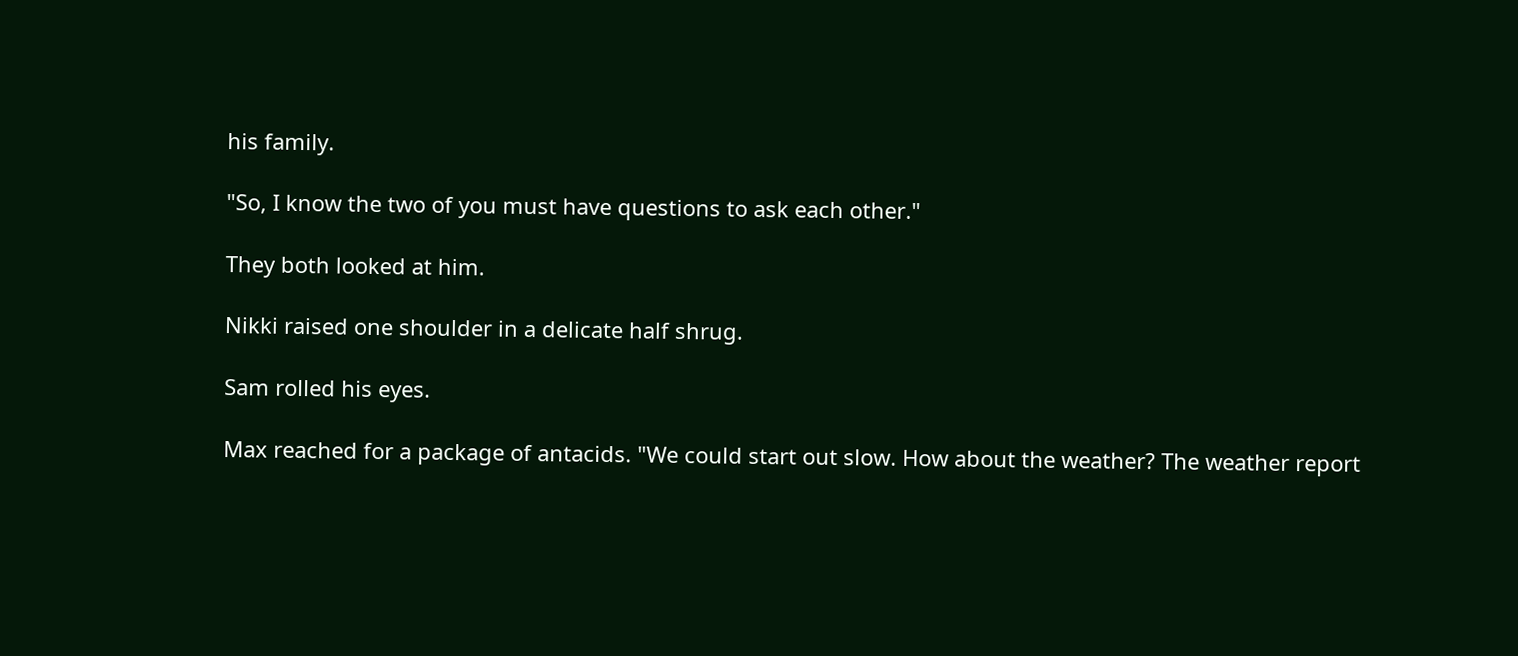his family.

"So, I know the two of you must have questions to ask each other."

They both looked at him.

Nikki raised one shoulder in a delicate half shrug.

Sam rolled his eyes.

Max reached for a package of antacids. "We could start out slow. How about the weather? The weather report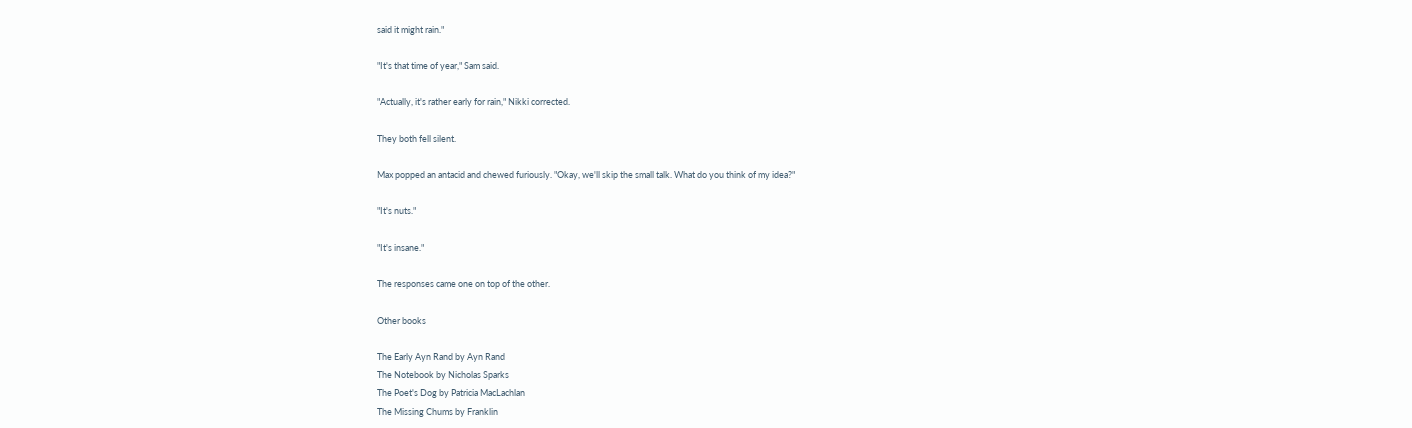said it might rain."

"It's that time of year," Sam said.

"Actually, it's rather early for rain," Nikki corrected.

They both fell silent.

Max popped an antacid and chewed furiously. "Okay, we'll skip the small talk. What do you think of my idea?"

"It's nuts."

"It's insane."

The responses came one on top of the other.

Other books

The Early Ayn Rand by Ayn Rand
The Notebook by Nicholas Sparks
The Poet's Dog by Patricia MacLachlan
The Missing Chums by Franklin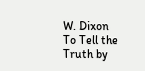W. Dixon
To Tell the Truth by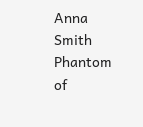Anna Smith
Phantom of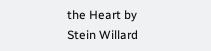the Heart by Stein Willard